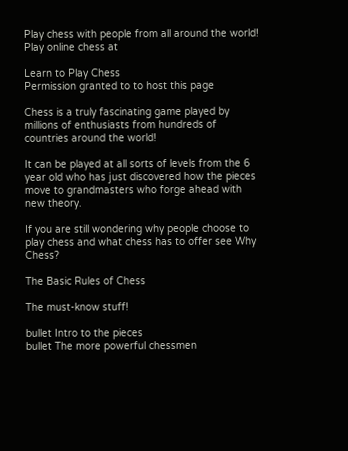Play chess with people from all around the world!
Play online chess at

Learn to Play Chess
Permission granted to to host this page

Chess is a truly fascinating game played by millions of enthusiasts from hundreds of countries around the world!

It can be played at all sorts of levels from the 6 year old who has just discovered how the pieces move to grandmasters who forge ahead with new theory.

If you are still wondering why people choose to play chess and what chess has to offer see Why Chess?

The Basic Rules of Chess

The must-know stuff!

bullet Intro to the pieces
bullet The more powerful chessmen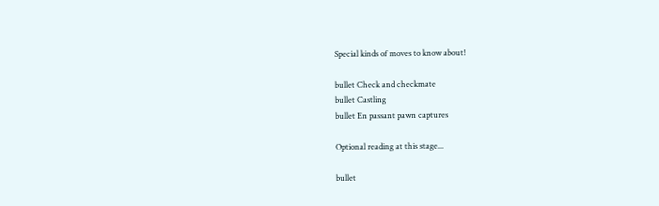Special kinds of moves to know about!

bullet Check and checkmate
bullet Castling
bullet En passant pawn captures

Optional reading at this stage...

bullet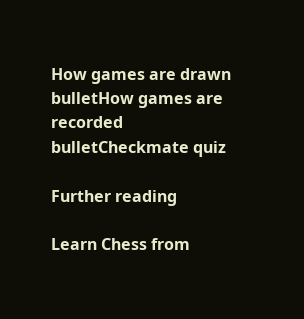How games are drawn
bulletHow games are recorded
bulletCheckmate quiz

Further reading

Learn Chess from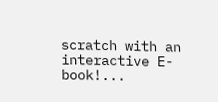scratch with an interactive E-book!...